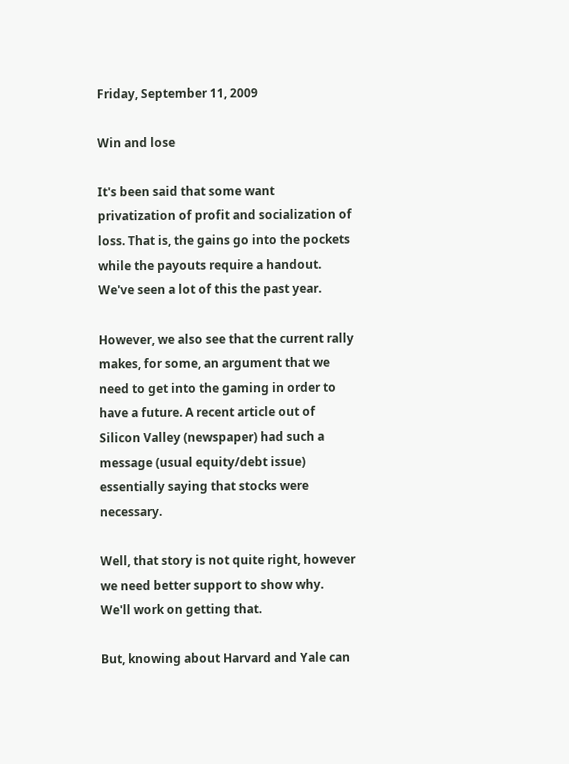Friday, September 11, 2009

Win and lose

It's been said that some want privatization of profit and socialization of loss. That is, the gains go into the pockets while the payouts require a handout. We've seen a lot of this the past year.

However, we also see that the current rally makes, for some, an argument that we need to get into the gaming in order to have a future. A recent article out of Silicon Valley (newspaper) had such a message (usual equity/debt issue) essentially saying that stocks were necessary.

Well, that story is not quite right, however we need better support to show why. We'll work on getting that.

But, knowing about Harvard and Yale can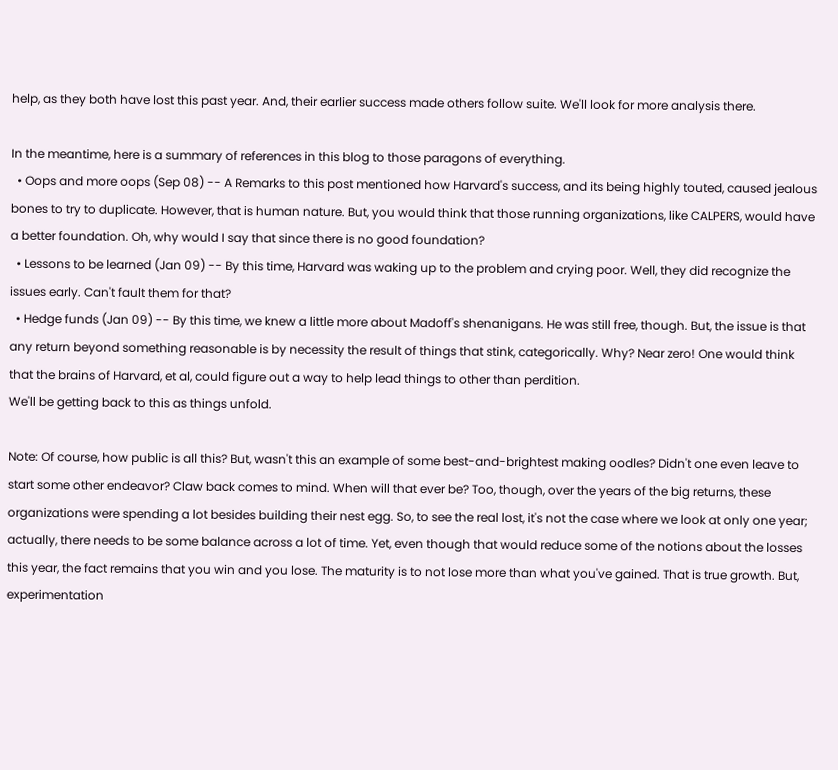help, as they both have lost this past year. And, their earlier success made others follow suite. We'll look for more analysis there.

In the meantime, here is a summary of references in this blog to those paragons of everything.
  • Oops and more oops (Sep 08) -- A Remarks to this post mentioned how Harvard's success, and its being highly touted, caused jealous bones to try to duplicate. However, that is human nature. But, you would think that those running organizations, like CALPERS, would have a better foundation. Oh, why would I say that since there is no good foundation?
  • Lessons to be learned (Jan 09) -- By this time, Harvard was waking up to the problem and crying poor. Well, they did recognize the issues early. Can't fault them for that?
  • Hedge funds (Jan 09) -- By this time, we knew a little more about Madoff's shenanigans. He was still free, though. But, the issue is that any return beyond something reasonable is by necessity the result of things that stink, categorically. Why? Near zero! One would think that the brains of Harvard, et al, could figure out a way to help lead things to other than perdition.
We'll be getting back to this as things unfold.

Note: Of course, how public is all this? But, wasn't this an example of some best-and-brightest making oodles? Didn't one even leave to start some other endeavor? Claw back comes to mind. When will that ever be? Too, though, over the years of the big returns, these organizations were spending a lot besides building their nest egg. So, to see the real lost, it's not the case where we look at only one year; actually, there needs to be some balance across a lot of time. Yet, even though that would reduce some of the notions about the losses this year, the fact remains that you win and you lose. The maturity is to not lose more than what you've gained. That is true growth. But, experimentation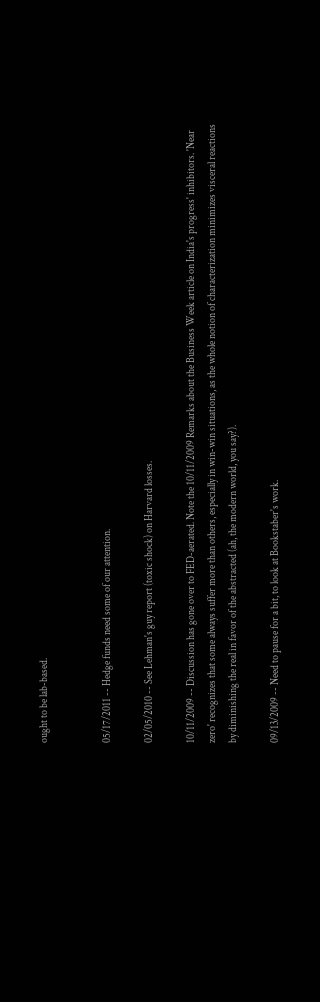ought to be lab-based.


05/17/2011 -- Hedge funds need some of our attention.

02/05/2010 -- See Lehman's guy report (toxic shock) on Harvard losses.

10/11/2009 -- Discussion has gone over to FED-aerated. Note the 10/11/2009 Remarks about the Business Week article on India's progress' inhibitors. 'Near zero' recognizes that some always suffer more than others, especially in win-win situations, as the whole notion of characterization minimizes visceral reactions by diminishing the real in favor of the abstracted (ah, the modern world, you say?).

09/13/2009 -- Need to pause for a bit, to look at Bookstaber's work.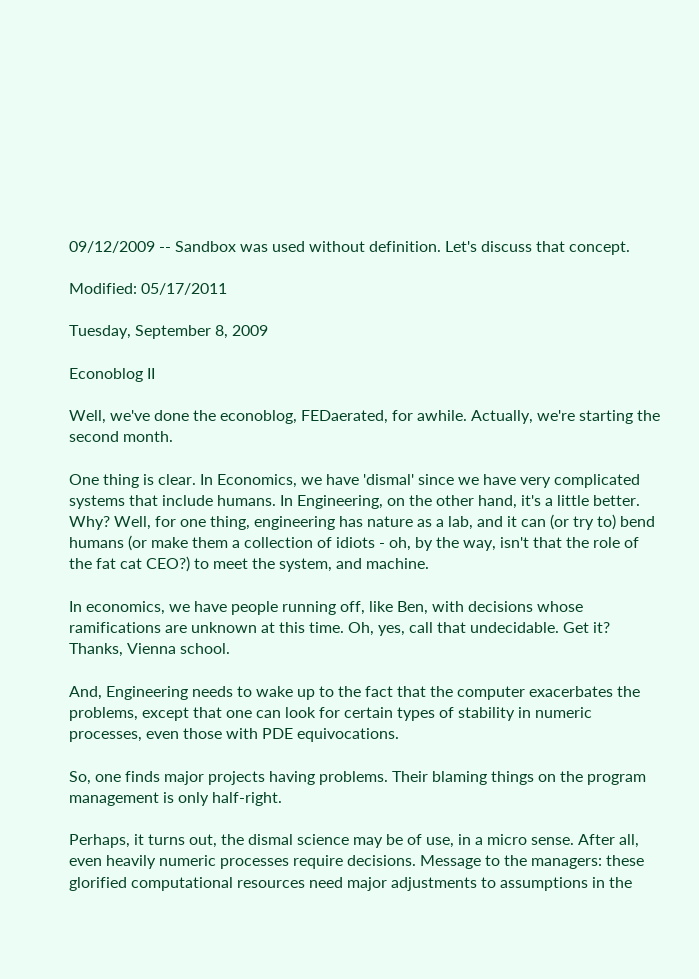09/12/2009 -- Sandbox was used without definition. Let's discuss that concept.

Modified: 05/17/2011

Tuesday, September 8, 2009

Econoblog II

Well, we've done the econoblog, FEDaerated, for awhile. Actually, we're starting the second month.

One thing is clear. In Economics, we have 'dismal' since we have very complicated systems that include humans. In Engineering, on the other hand, it's a little better. Why? Well, for one thing, engineering has nature as a lab, and it can (or try to) bend humans (or make them a collection of idiots - oh, by the way, isn't that the role of the fat cat CEO?) to meet the system, and machine.

In economics, we have people running off, like Ben, with decisions whose ramifications are unknown at this time. Oh, yes, call that undecidable. Get it? Thanks, Vienna school.

And, Engineering needs to wake up to the fact that the computer exacerbates the problems, except that one can look for certain types of stability in numeric processes, even those with PDE equivocations.

So, one finds major projects having problems. Their blaming things on the program management is only half-right.

Perhaps, it turns out, the dismal science may be of use, in a micro sense. After all, even heavily numeric processes require decisions. Message to the managers: these glorified computational resources need major adjustments to assumptions in the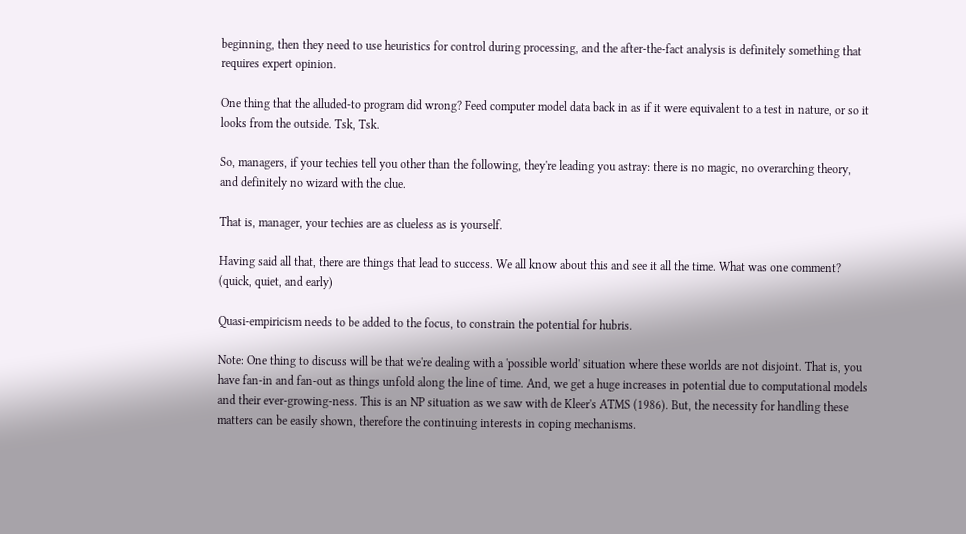beginning, then they need to use heuristics for control during processing, and the after-the-fact analysis is definitely something that requires expert opinion.

One thing that the alluded-to program did wrong? Feed computer model data back in as if it were equivalent to a test in nature, or so it looks from the outside. Tsk, Tsk.

So, managers, if your techies tell you other than the following, they're leading you astray: there is no magic, no overarching theory, and definitely no wizard with the clue.

That is, manager, your techies are as clueless as is yourself.

Having said all that, there are things that lead to success. We all know about this and see it all the time. What was one comment? (quick, quiet, and early)

Quasi-empiricism needs to be added to the focus, to constrain the potential for hubris.

Note: One thing to discuss will be that we're dealing with a 'possible world' situation where these worlds are not disjoint. That is, you have fan-in and fan-out as things unfold along the line of time. And, we get a huge increases in potential due to computational models and their ever-growing-ness. This is an NP situation as we saw with de Kleer's ATMS (1986). But, the necessity for handling these matters can be easily shown, therefore the continuing interests in coping mechanisms.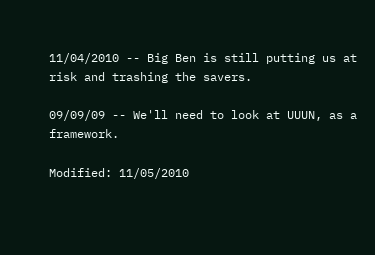11/04/2010 -- Big Ben is still putting us at risk and trashing the savers.

09/09/09 -- We'll need to look at UUUN, as a framework.

Modified: 11/05/2010